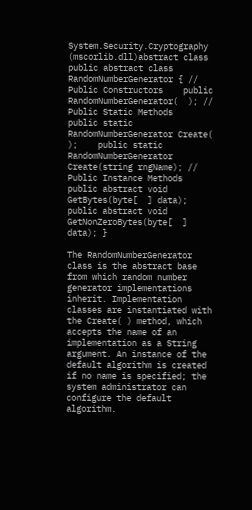System.Security.Cryptography (mscorlib.dll)abstract class
public abstract class RandomNumberGenerator { // Public Constructors    public RandomNumberGenerator(  ); // Public Static Methods    public static RandomNumberGenerator Create(  );    public static RandomNumberGenerator Create(string rngName); // Public Instance Methods    public abstract void GetBytes(byte[  ] data);    public abstract void GetNonZeroBytes(byte[  ] data); }

The RandomNumberGenerator class is the abstract base from which random number generator implementations inherit. Implementation classes are instantiated with the Create( ) method, which accepts the name of an implementation as a String argument. An instance of the default algorithm is created if no name is specified; the system administrator can configure the default algorithm.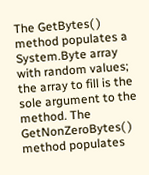The GetBytes( ) method populates a System.Byte array with random values; the array to fill is the sole argument to the method. The GetNonZeroBytes( ) method populates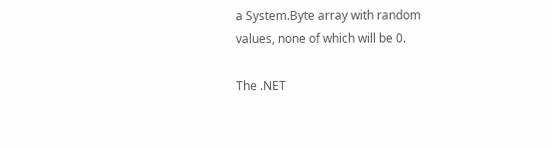a System.Byte array with random values, none of which will be 0.

The .NET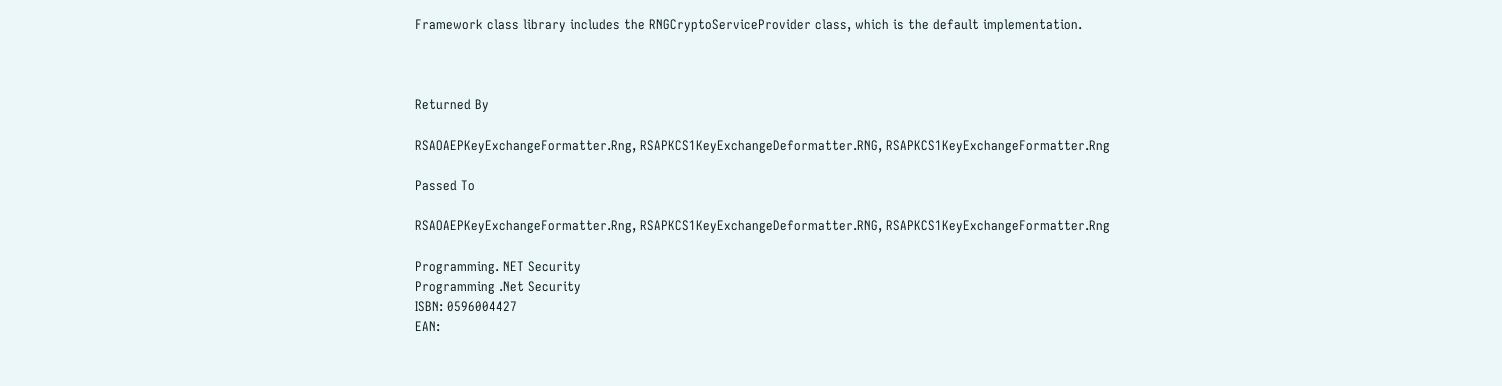Framework class library includes the RNGCryptoServiceProvider class, which is the default implementation.



Returned By

RSAOAEPKeyExchangeFormatter.Rng, RSAPKCS1KeyExchangeDeformatter.RNG, RSAPKCS1KeyExchangeFormatter.Rng

Passed To

RSAOAEPKeyExchangeFormatter.Rng, RSAPKCS1KeyExchangeDeformatter.RNG, RSAPKCS1KeyExchangeFormatter.Rng

Programming. NET Security
Programming .Net Security
ISBN: 0596004427
EAN: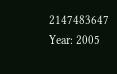2147483647
Year: 2005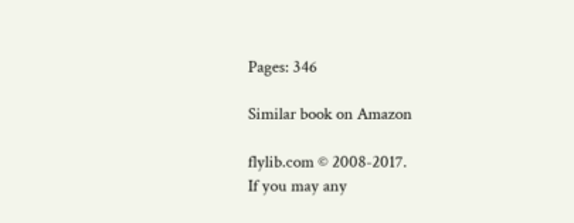Pages: 346

Similar book on Amazon

flylib.com © 2008-2017.
If you may any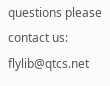questions please contact us: flylib@qtcs.net